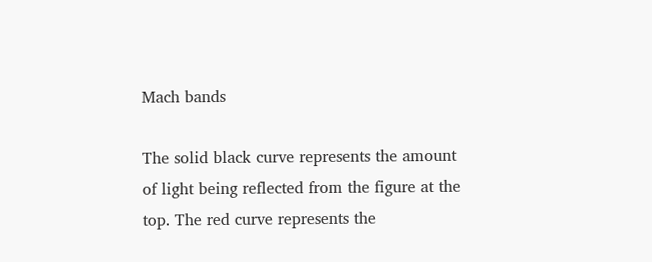Mach bands

The solid black curve represents the amount of light being reflected from the figure at the top. The red curve represents the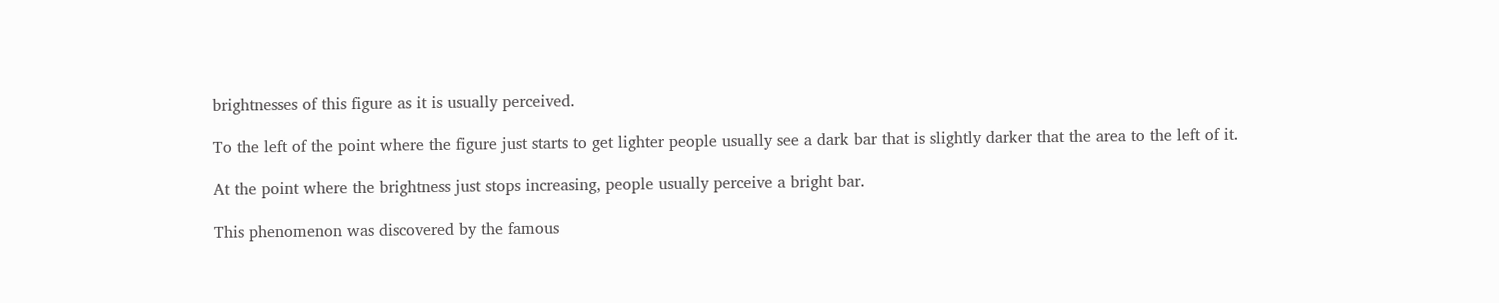brightnesses of this figure as it is usually perceived.

To the left of the point where the figure just starts to get lighter people usually see a dark bar that is slightly darker that the area to the left of it.

At the point where the brightness just stops increasing, people usually perceive a bright bar.

This phenomenon was discovered by the famous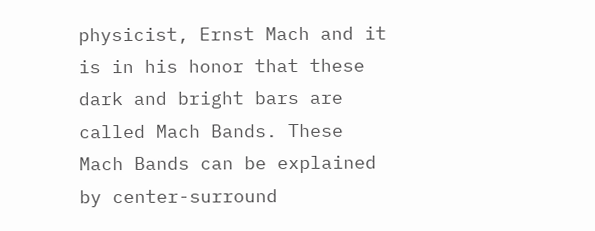physicist, Ernst Mach and it is in his honor that these dark and bright bars are called Mach Bands. These Mach Bands can be explained by center-surround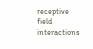receptive field interactions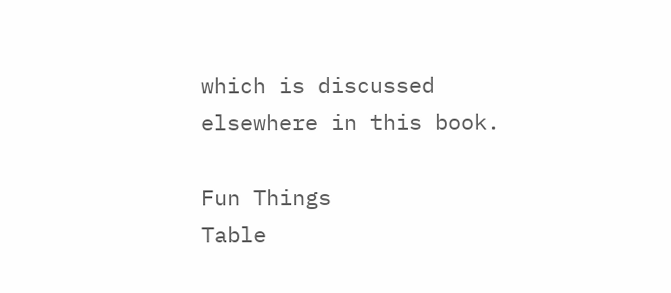which is discussed elsewhere in this book.

Fun Things
Table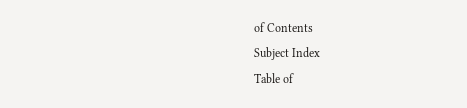of Contents
Subject Index
Table of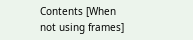Contents [When not using frames]